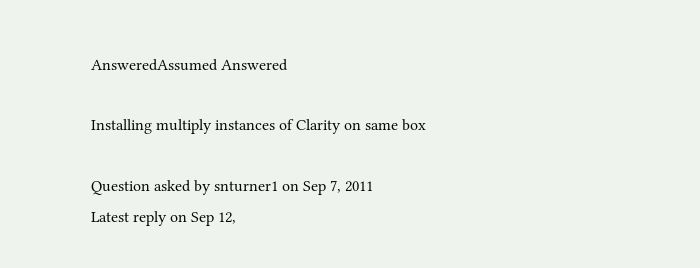AnsweredAssumed Answered

Installing multiply instances of Clarity on same box

Question asked by snturner1 on Sep 7, 2011
Latest reply on Sep 12,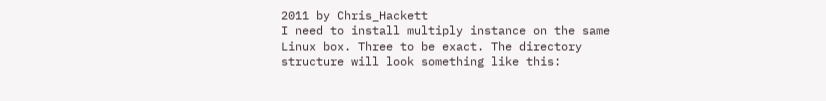2011 by Chris_Hackett
I need to install multiply instance on the same Linux box. Three to be exact. The directory structure will look something like this: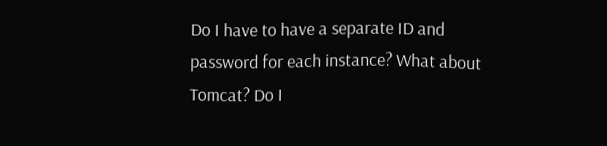Do I have to have a separate ID and password for each instance? What about Tomcat? Do I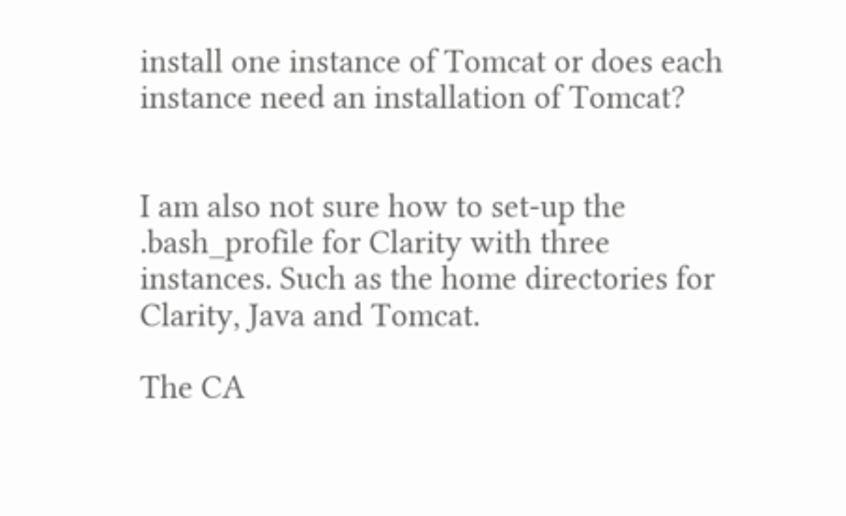install one instance of Tomcat or does each instance need an installation of Tomcat?


I am also not sure how to set-up the .bash_profile for Clarity with three instances. Such as the home directories for Clarity, Java and Tomcat.

The CA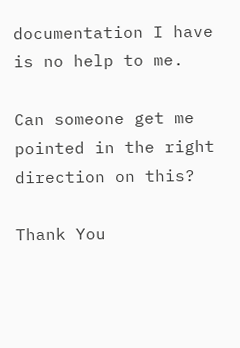documentation I have is no help to me.

Can someone get me pointed in the right direction on this?

Thank You